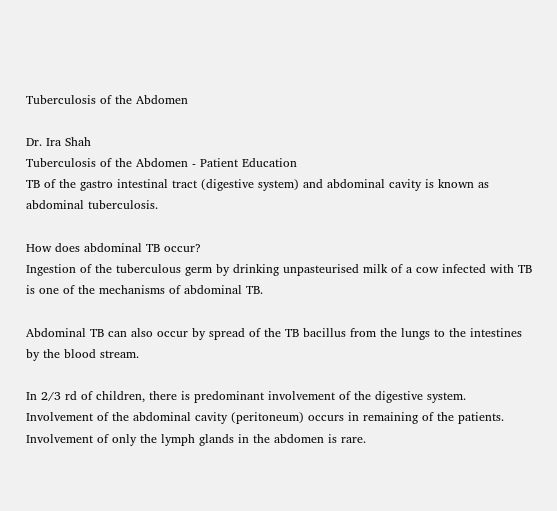Tuberculosis of the Abdomen

Dr. Ira Shah
Tuberculosis of the Abdomen - Patient Education
TB of the gastro intestinal tract (digestive system) and abdominal cavity is known as abdominal tuberculosis.

How does abdominal TB occur?
Ingestion of the tuberculous germ by drinking unpasteurised milk of a cow infected with TB is one of the mechanisms of abdominal TB.

Abdominal TB can also occur by spread of the TB bacillus from the lungs to the intestines by the blood stream.

In 2/3 rd of children, there is predominant involvement of the digestive system. Involvement of the abdominal cavity (peritoneum) occurs in remaining of the patients. Involvement of only the lymph glands in the abdomen is rare.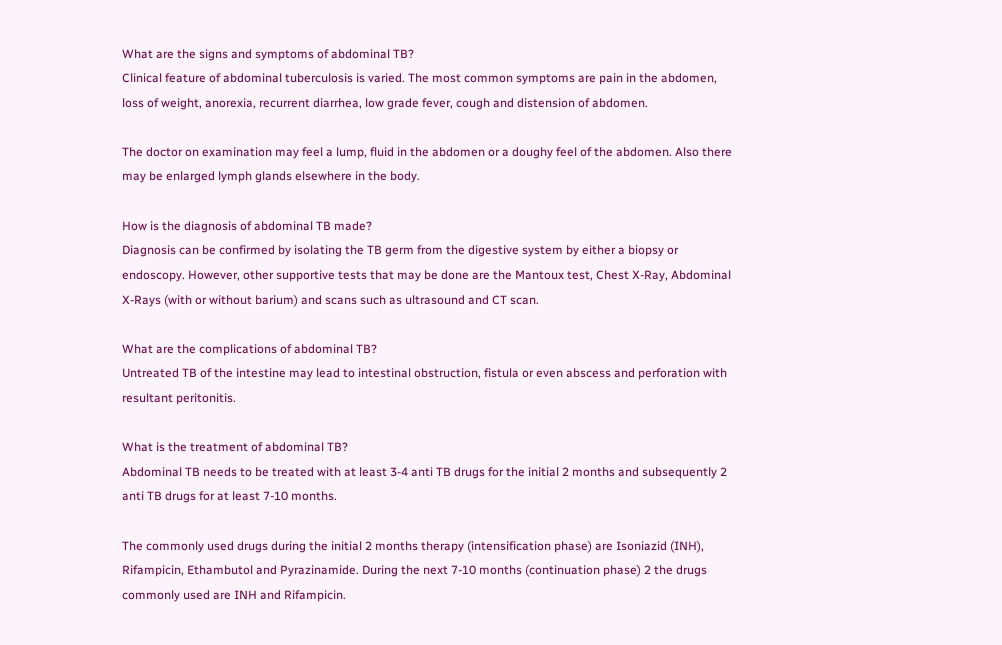What are the signs and symptoms of abdominal TB?
Clinical feature of abdominal tuberculosis is varied. The most common symptoms are pain in the abdomen, loss of weight, anorexia, recurrent diarrhea, low grade fever, cough and distension of abdomen.

The doctor on examination may feel a lump, fluid in the abdomen or a doughy feel of the abdomen. Also there may be enlarged lymph glands elsewhere in the body.

How is the diagnosis of abdominal TB made?
Diagnosis can be confirmed by isolating the TB germ from the digestive system by either a biopsy or endoscopy. However, other supportive tests that may be done are the Mantoux test, Chest X-Ray, Abdominal X-Rays (with or without barium) and scans such as ultrasound and CT scan.

What are the complications of abdominal TB?
Untreated TB of the intestine may lead to intestinal obstruction, fistula or even abscess and perforation with resultant peritonitis.

What is the treatment of abdominal TB?
Abdominal TB needs to be treated with at least 3-4 anti TB drugs for the initial 2 months and subsequently 2 anti TB drugs for at least 7-10 months.

The commonly used drugs during the initial 2 months therapy (intensification phase) are Isoniazid (INH), Rifampicin, Ethambutol and Pyrazinamide. During the next 7-10 months (continuation phase) 2 the drugs commonly used are INH and Rifampicin.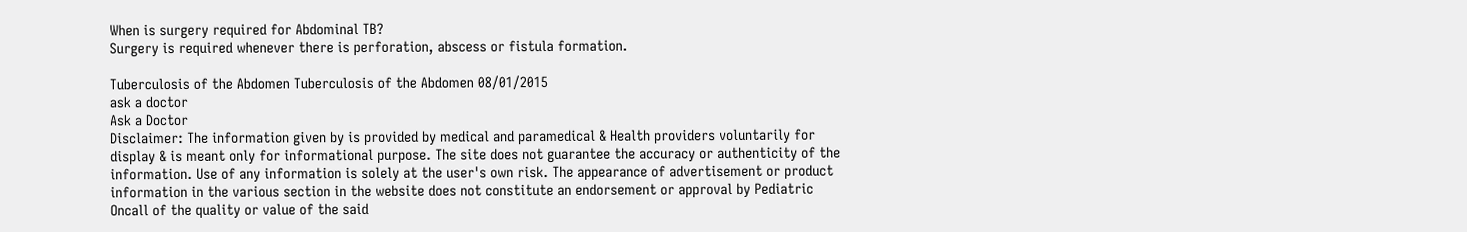When is surgery required for Abdominal TB?
Surgery is required whenever there is perforation, abscess or fistula formation.

Tuberculosis of the Abdomen Tuberculosis of the Abdomen 08/01/2015
ask a doctor
Ask a Doctor
Disclaimer: The information given by is provided by medical and paramedical & Health providers voluntarily for display & is meant only for informational purpose. The site does not guarantee the accuracy or authenticity of the information. Use of any information is solely at the user's own risk. The appearance of advertisement or product information in the various section in the website does not constitute an endorsement or approval by Pediatric Oncall of the quality or value of the said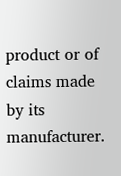product or of claims made by its manufacturer.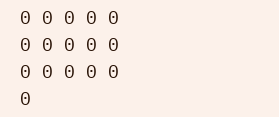0 0 0 0 0 0 0 0 0 0 0 0 0 0 0 0